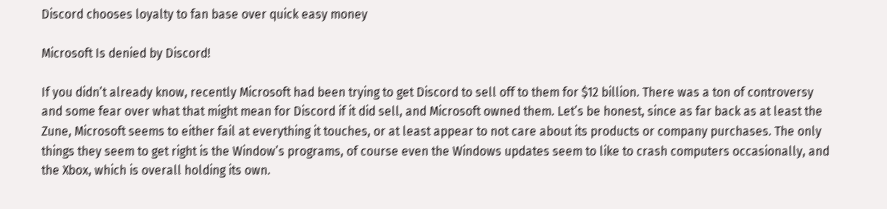Discord chooses loyalty to fan base over quick easy money

Microsoft Is denied by Discord!

If you didn’t already know, recently Microsoft had been trying to get Discord to sell off to them for $12 billion. There was a ton of controversy and some fear over what that might mean for Discord if it did sell, and Microsoft owned them. Let’s be honest, since as far back as at least the Zune, Microsoft seems to either fail at everything it touches, or at least appear to not care about its products or company purchases. The only things they seem to get right is the Window’s programs, of course even the Windows updates seem to like to crash computers occasionally, and the Xbox, which is overall holding its own.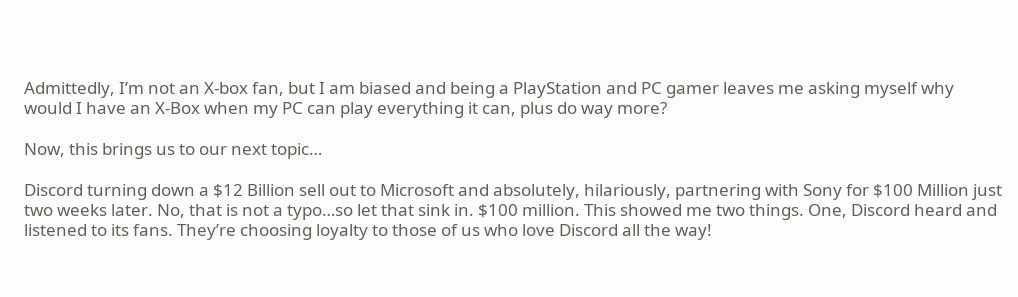Admittedly, I’m not an X-box fan, but I am biased and being a PlayStation and PC gamer leaves me asking myself why would I have an X-Box when my PC can play everything it can, plus do way more?

Now, this brings us to our next topic…

Discord turning down a $12 Billion sell out to Microsoft and absolutely, hilariously, partnering with Sony for $100 Million just two weeks later. No, that is not a typo…so let that sink in. $100 million. This showed me two things. One, Discord heard and listened to its fans. They’re choosing loyalty to those of us who love Discord all the way!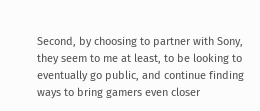Second, by choosing to partner with Sony, they seem to me at least, to be looking to eventually go public, and continue finding ways to bring gamers even closer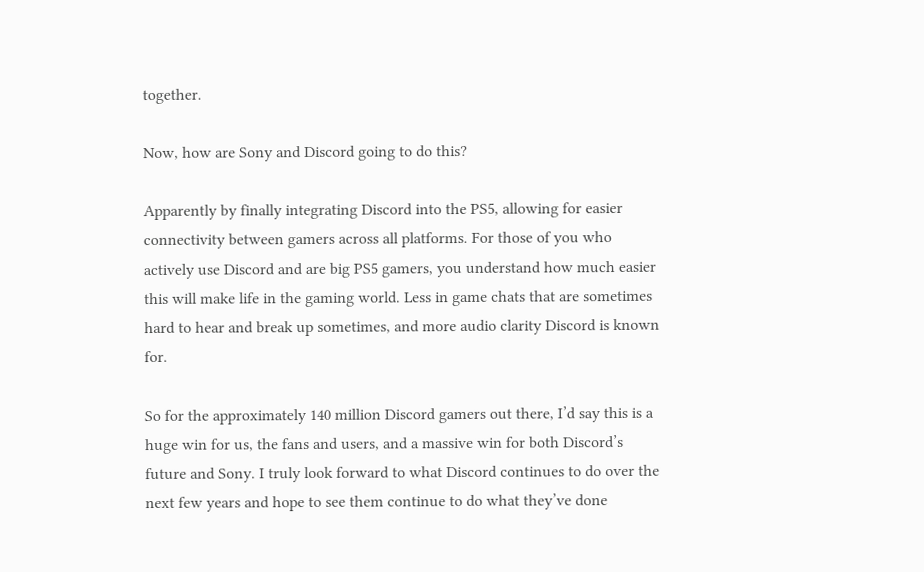together.

Now, how are Sony and Discord going to do this?

Apparently by finally integrating Discord into the PS5, allowing for easier connectivity between gamers across all platforms. For those of you who actively use Discord and are big PS5 gamers, you understand how much easier this will make life in the gaming world. Less in game chats that are sometimes hard to hear and break up sometimes, and more audio clarity Discord is known for.

So for the approximately 140 million Discord gamers out there, I’d say this is a huge win for us, the fans and users, and a massive win for both Discord’s future and Sony. I truly look forward to what Discord continues to do over the next few years and hope to see them continue to do what they’ve done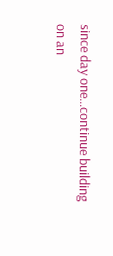since day one…continue building on an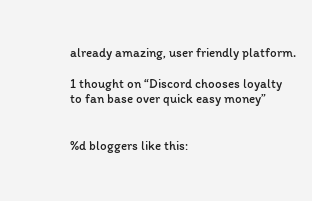already amazing, user friendly platform.

1 thought on “Discord chooses loyalty to fan base over quick easy money”


%d bloggers like this: